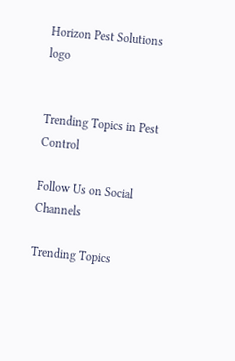Horizon Pest Solutions logo


Trending Topics in Pest Control

Follow Us on Social Channels

Trending Topics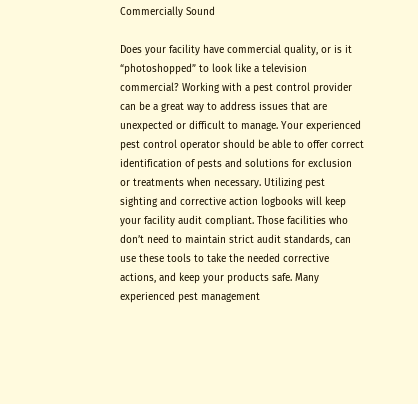Commercially Sound

Does your facility have commercial quality, or is it “photoshopped” to look like a television commercial? Working with a pest control provider can be a great way to address issues that are unexpected or difficult to manage. Your experienced pest control operator should be able to offer correct identification of pests and solutions for exclusion or treatments when necessary. Utilizing pest sighting and corrective action logbooks will keep your facility audit compliant. Those facilities who don’t need to maintain strict audit standards, can use these tools to take the needed corrective actions, and keep your products safe. Many experienced pest management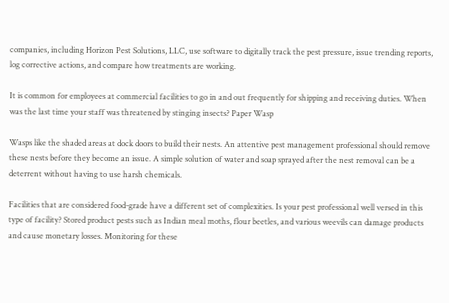companies, including Horizon Pest Solutions, LLC, use software to digitally track the pest pressure, issue trending reports, log corrective actions, and compare how treatments are working.

It is common for employees at commercial facilities to go in and out frequently for shipping and receiving duties. When was the last time your staff was threatened by stinging insects? Paper Wasp

Wasps like the shaded areas at dock doors to build their nests. An attentive pest management professional should remove these nests before they become an issue. A simple solution of water and soap sprayed after the nest removal can be a deterrent without having to use harsh chemicals.

Facilities that are considered food-grade have a different set of complexities. Is your pest professional well versed in this type of facility? Stored product pests such as Indian meal moths, flour beetles, and various weevils can damage products and cause monetary losses. Monitoring for these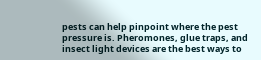pests can help pinpoint where the pest pressure is. Pheromones, glue traps, and insect light devices are the best ways to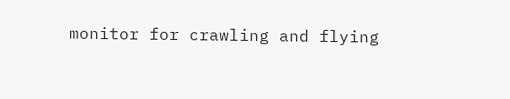monitor for crawling and flying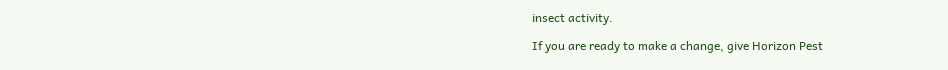insect activity.

If you are ready to make a change, give Horizon Pest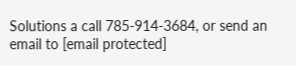Solutions a call 785-914-3684, or send an email to [email protected]